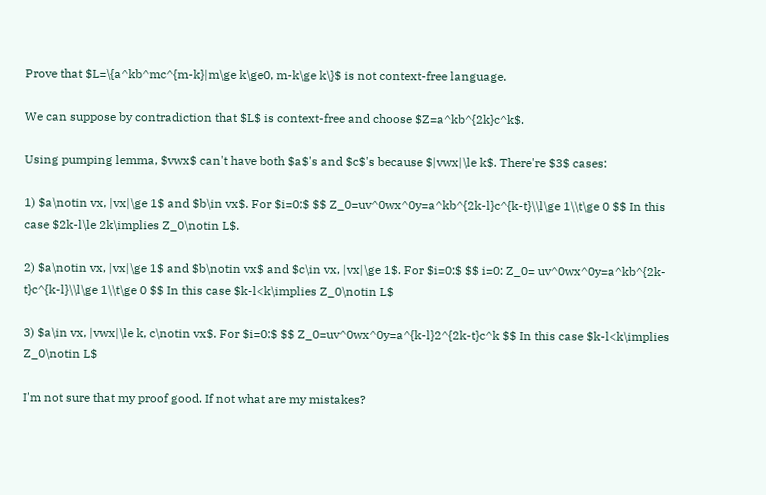Prove that $L=\{a^kb^mc^{m-k}|m\ge k\ge0, m-k\ge k\}$ is not context-free language.

We can suppose by contradiction that $L$ is context-free and choose $Z=a^kb^{2k}c^k$.

Using pumping lemma, $vwx$ can't have both $a$'s and $c$'s because $|vwx|\le k$. There're $3$ cases:

1) $a\notin vx, |vx|\ge 1$ and $b\in vx$. For $i=0:$ $$ Z_0=uv^0wx^0y=a^kb^{2k-l}c^{k-t}\\l\ge 1\\t\ge 0 $$ In this case $2k-l\le 2k\implies Z_0\notin L$.

2) $a\notin vx, |vx|\ge 1$ and $b\notin vx$ and $c\in vx, |vx|\ge 1$. For $i=0:$ $$ i=0: Z_0= uv^0wx^0y=a^kb^{2k-t}c^{k-l}\\l\ge 1\\t\ge 0 $$ In this case $k-l<k\implies Z_0\notin L$

3) $a\in vx, |vwx|\le k, c\notin vx$. For $i=0:$ $$ Z_0=uv^0wx^0y=a^{k-l}2^{2k-t}c^k $$ In this case $k-l<k\implies Z_0\notin L$

I'm not sure that my proof good. If not what are my mistakes?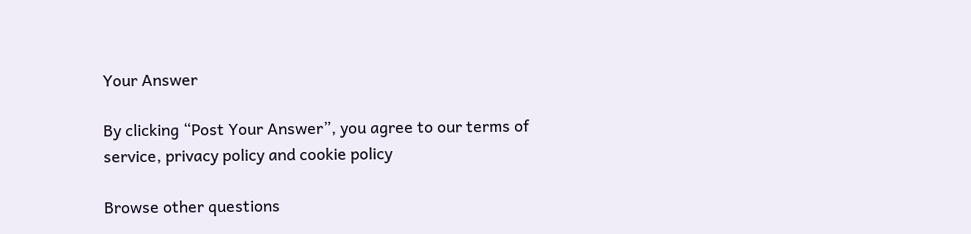Your Answer

By clicking “Post Your Answer”, you agree to our terms of service, privacy policy and cookie policy

Browse other questions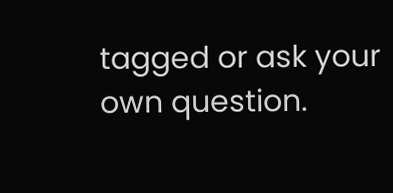tagged or ask your own question.